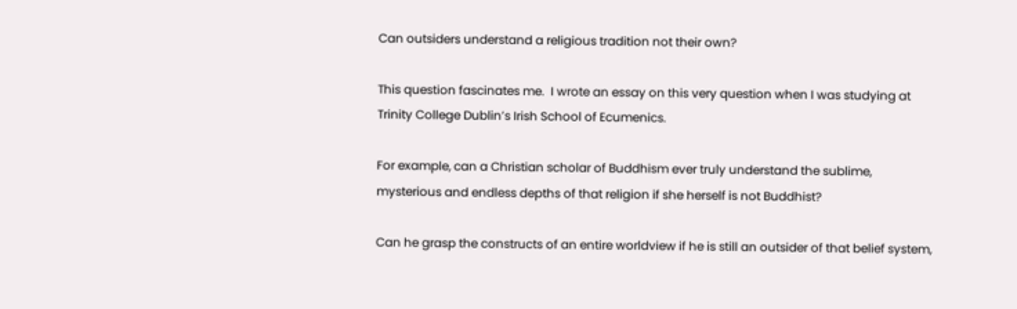Can outsiders understand a religious tradition not their own?

This question fascinates me.  I wrote an essay on this very question when I was studying at Trinity College Dublin’s Irish School of Ecumenics.

For example, can a Christian scholar of Buddhism ever truly understand the sublime, mysterious and endless depths of that religion if she herself is not Buddhist?

Can he grasp the constructs of an entire worldview if he is still an outsider of that belief system,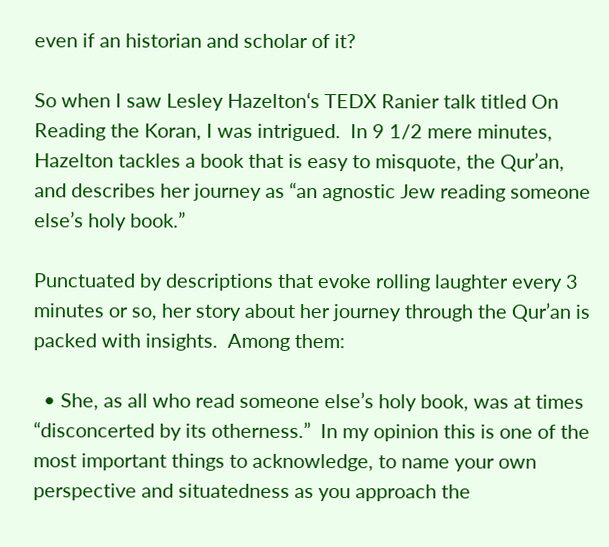even if an historian and scholar of it?

So when I saw Lesley Hazelton‘s TEDX Ranier talk titled On Reading the Koran, I was intrigued.  In 9 1/2 mere minutes, Hazelton tackles a book that is easy to misquote, the Qur’an, and describes her journey as “an agnostic Jew reading someone else’s holy book.”

Punctuated by descriptions that evoke rolling laughter every 3 minutes or so, her story about her journey through the Qur’an is packed with insights.  Among them:

  • She, as all who read someone else’s holy book, was at times “disconcerted by its otherness.”  In my opinion this is one of the most important things to acknowledge, to name your own perspective and situatedness as you approach the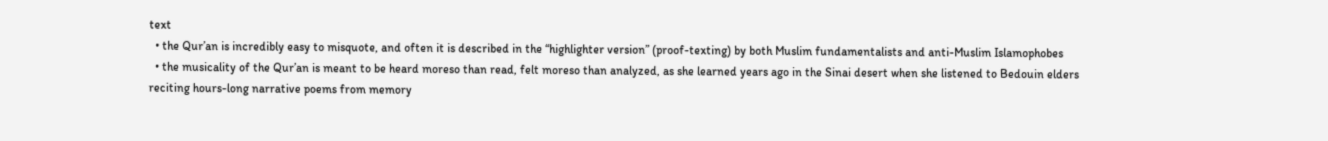text
  • the Qur’an is incredibly easy to misquote, and often it is described in the “highlighter version” (proof-texting) by both Muslim fundamentalists and anti-Muslim Islamophobes
  • the musicality of the Qur’an is meant to be heard moreso than read, felt moreso than analyzed, as she learned years ago in the Sinai desert when she listened to Bedouin elders reciting hours-long narrative poems from memory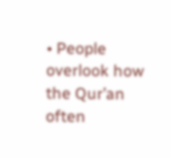• People overlook how the Qur’an often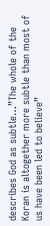describes God as subtle…”The whole of the Koran is altogether more subtle than most of us have been led to believe”